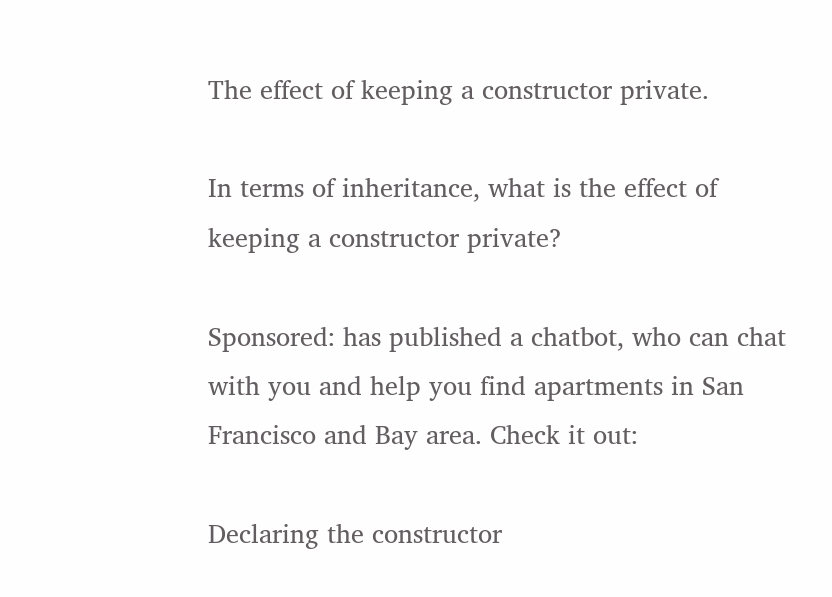The effect of keeping a constructor private.

In terms of inheritance, what is the effect of keeping a constructor private?

Sponsored: has published a chatbot, who can chat with you and help you find apartments in San Francisco and Bay area. Check it out:

Declaring the constructor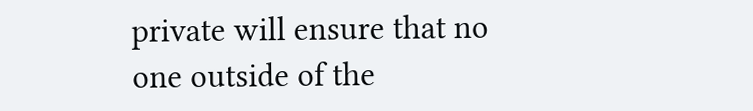private will ensure that no one outside of the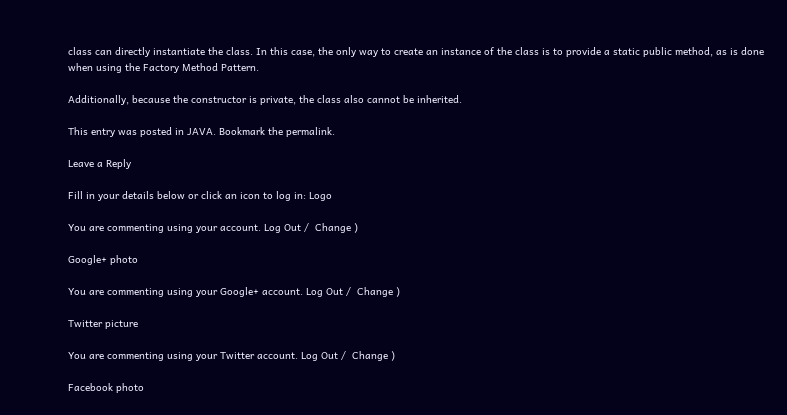class can directly instantiate the class. In this case, the only way to create an instance of the class is to provide a static public method, as is done when using the Factory Method Pattern.

Additionally, because the constructor is private, the class also cannot be inherited.

This entry was posted in JAVA. Bookmark the permalink.

Leave a Reply

Fill in your details below or click an icon to log in: Logo

You are commenting using your account. Log Out /  Change )

Google+ photo

You are commenting using your Google+ account. Log Out /  Change )

Twitter picture

You are commenting using your Twitter account. Log Out /  Change )

Facebook photo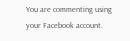You are commenting using your Facebook account.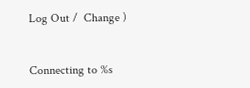Log Out /  Change )


Connecting to %s